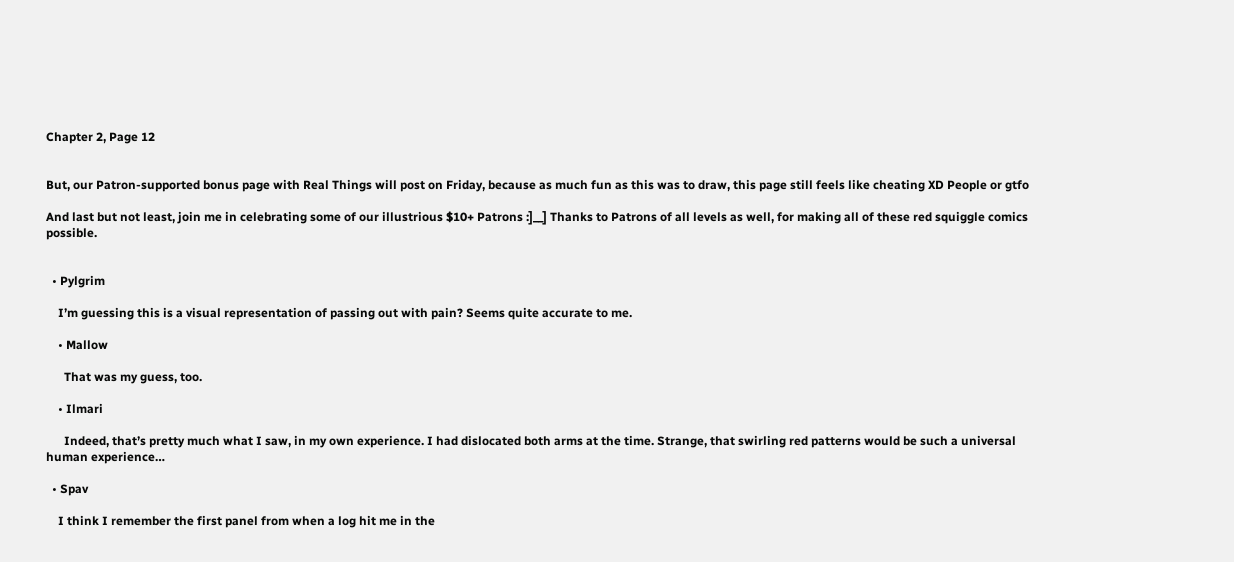Chapter 2, Page 12


But, our Patron-supported bonus page with Real Things will post on Friday, because as much fun as this was to draw, this page still feels like cheating XD People or gtfo

And last but not least, join me in celebrating some of our illustrious $10+ Patrons :]__] Thanks to Patrons of all levels as well, for making all of these red squiggle comics possible.


  • Pylgrim

    I’m guessing this is a visual representation of passing out with pain? Seems quite accurate to me.

    • Mallow

      That was my guess, too.

    • Ilmari

      Indeed, that’s pretty much what I saw, in my own experience. I had dislocated both arms at the time. Strange, that swirling red patterns would be such a universal human experience…

  • Spav

    I think I remember the first panel from when a log hit me in the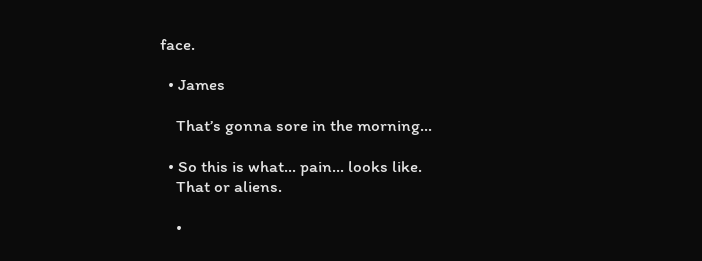face.

  • James

    That’s gonna sore in the morning…

  • So this is what… pain… looks like.
    That or aliens.

    •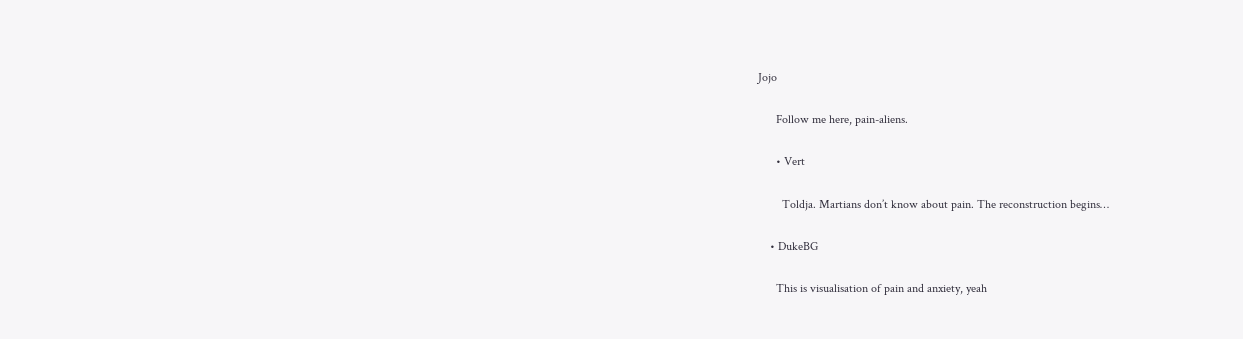Jojo

      Follow me here, pain-aliens.

      • Vert

        Toldja. Martians don’t know about pain. The reconstruction begins…

    • DukeBG

      This is visualisation of pain and anxiety, yeah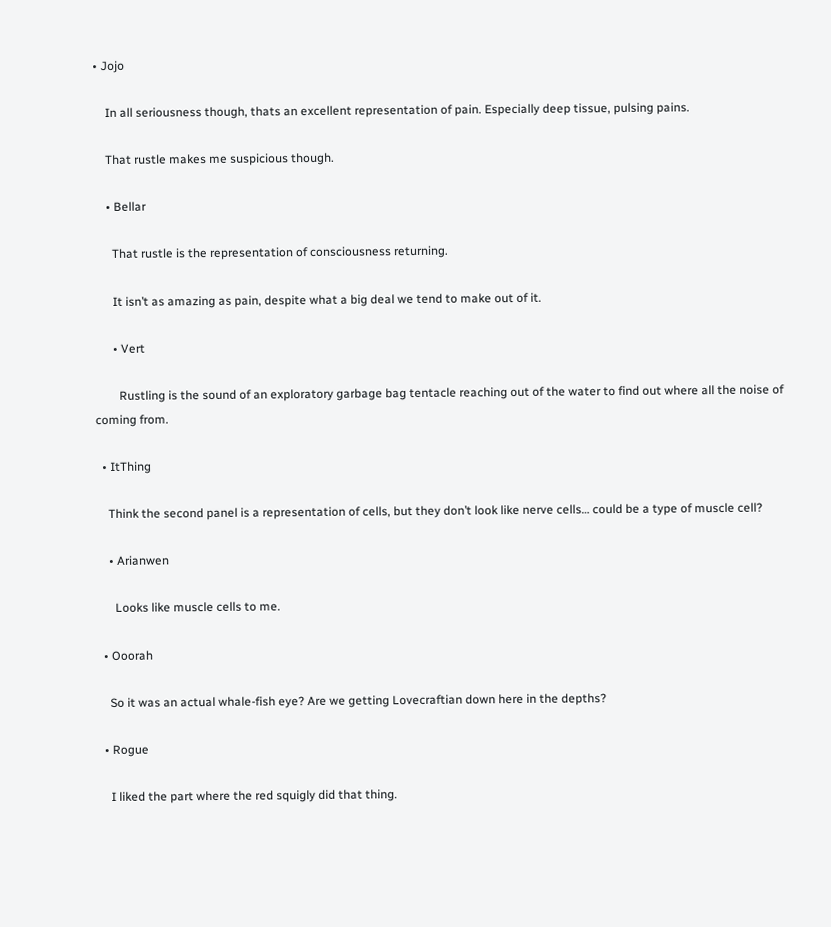• Jojo

    In all seriousness though, thats an excellent representation of pain. Especially deep tissue, pulsing pains.

    That rustle makes me suspicious though.

    • Bellar

      That rustle is the representation of consciousness returning.

      It isn’t as amazing as pain, despite what a big deal we tend to make out of it.

      • Vert

        Rustling is the sound of an exploratory garbage bag tentacle reaching out of the water to find out where all the noise of coming from.

  • ItThing

    Think the second panel is a representation of cells, but they don’t look like nerve cells… could be a type of muscle cell?

    • Arianwen

      Looks like muscle cells to me.

  • Ooorah

    So it was an actual whale-fish eye? Are we getting Lovecraftian down here in the depths?

  • Rogue

    I liked the part where the red squigly did that thing.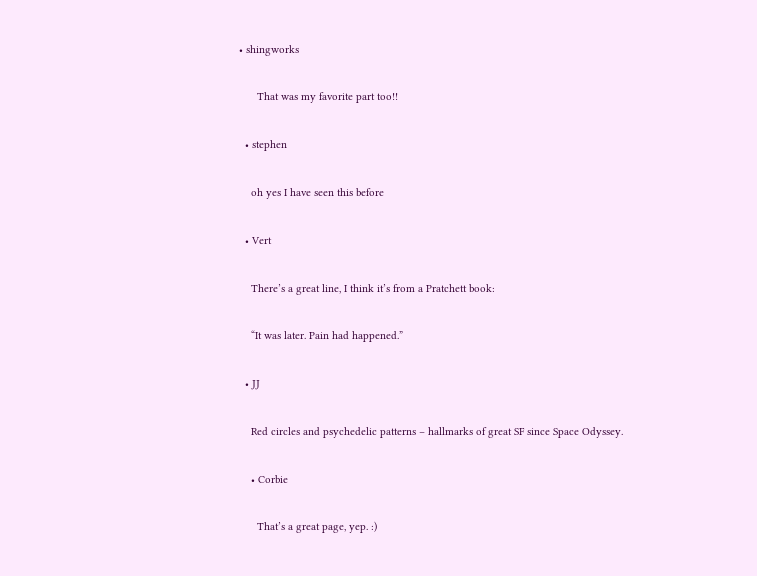• shingworks

      That was my favorite part too!!

  • stephen

    oh yes I have seen this before

  • Vert

    There’s a great line, I think it’s from a Pratchett book:

    “It was later. Pain had happened.”

  • JJ

    Red circles and psychedelic patterns – hallmarks of great SF since Space Odyssey.

    • Corbie

      That’s a great page, yep. :)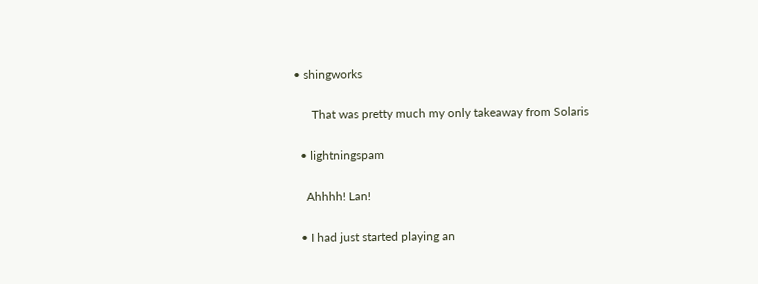• shingworks

      That was pretty much my only takeaway from Solaris

  • lightningspam

    Ahhhh! Lan!

  • I had just started playing an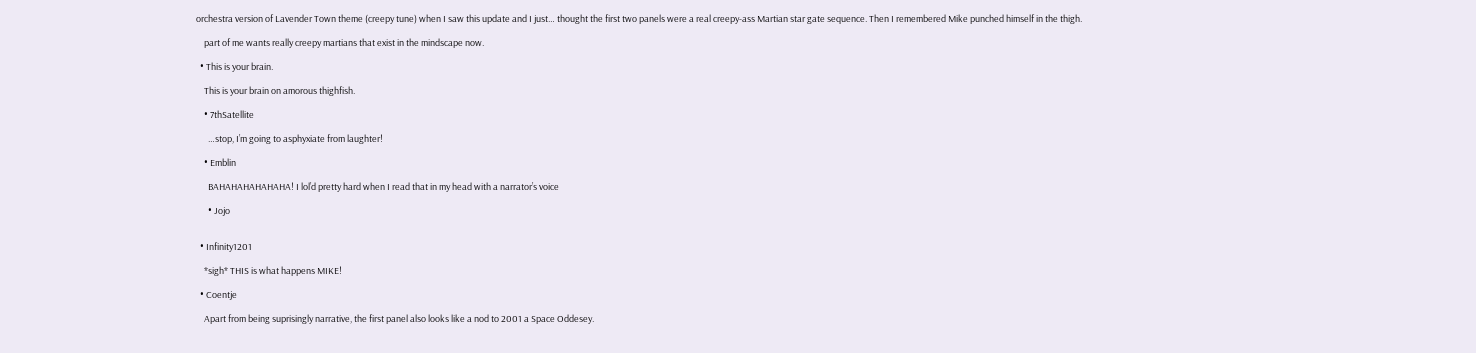orchestra version of Lavender Town theme (creepy tune) when I saw this update and I just… thought the first two panels were a real creepy-ass Martian star gate sequence. Then I remembered Mike punched himself in the thigh.

    part of me wants really creepy martians that exist in the mindscape now.

  • This is your brain.

    This is your brain on amorous thighfish.

    • 7thSatellite

      …stop, I’m going to asphyxiate from laughter!

    • Emblin

      BAHAHAHAHAHAHA! I lol’d pretty hard when I read that in my head with a narrator’s voice

      • Jojo


  • Infinity1201

    *sigh* THIS is what happens MIKE!

  • Coentje

    Apart from being suprisingly narrative, the first panel also looks like a nod to 2001 a Space Oddesey.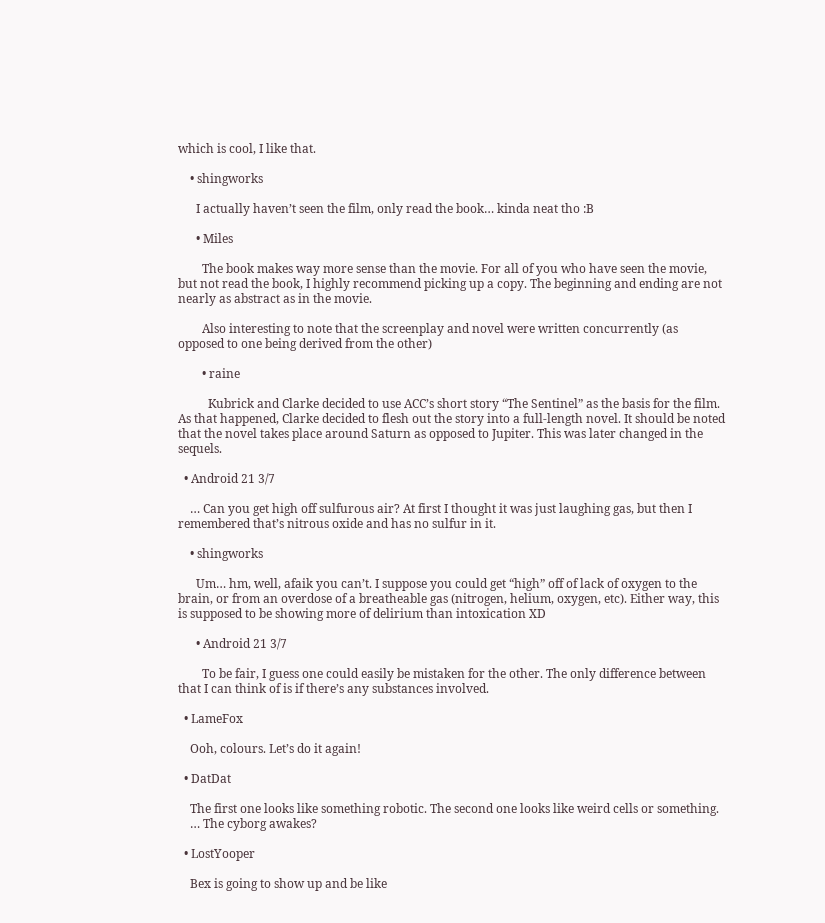which is cool, I like that.

    • shingworks

      I actually haven’t seen the film, only read the book… kinda neat tho :B

      • Miles

        The book makes way more sense than the movie. For all of you who have seen the movie, but not read the book, I highly recommend picking up a copy. The beginning and ending are not nearly as abstract as in the movie.

        Also interesting to note that the screenplay and novel were written concurrently (as opposed to one being derived from the other)

        • raine

          Kubrick and Clarke decided to use ACC’s short story “The Sentinel” as the basis for the film. As that happened, Clarke decided to flesh out the story into a full-length novel. It should be noted that the novel takes place around Saturn as opposed to Jupiter. This was later changed in the sequels.

  • Android 21 3/7

    … Can you get high off sulfurous air? At first I thought it was just laughing gas, but then I remembered that’s nitrous oxide and has no sulfur in it.

    • shingworks

      Um… hm, well, afaik you can’t. I suppose you could get “high” off of lack of oxygen to the brain, or from an overdose of a breatheable gas (nitrogen, helium, oxygen, etc). Either way, this is supposed to be showing more of delirium than intoxication XD

      • Android 21 3/7

        To be fair, I guess one could easily be mistaken for the other. The only difference between that I can think of is if there’s any substances involved.

  • LameFox

    Ooh, colours. Let’s do it again!

  • DatDat

    The first one looks like something robotic. The second one looks like weird cells or something.
    … The cyborg awakes?

  • LostYooper

    Bex is going to show up and be like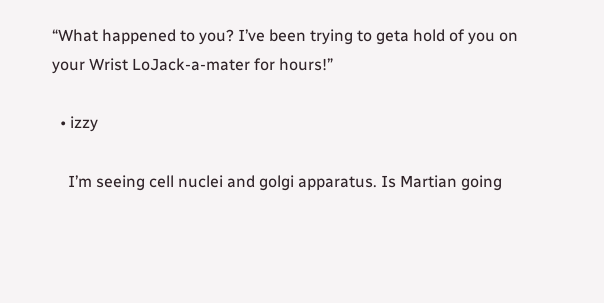“What happened to you? I’ve been trying to geta hold of you on your Wrist LoJack-a-mater for hours!”

  • izzy

    I’m seeing cell nuclei and golgi apparatus. Is Martian going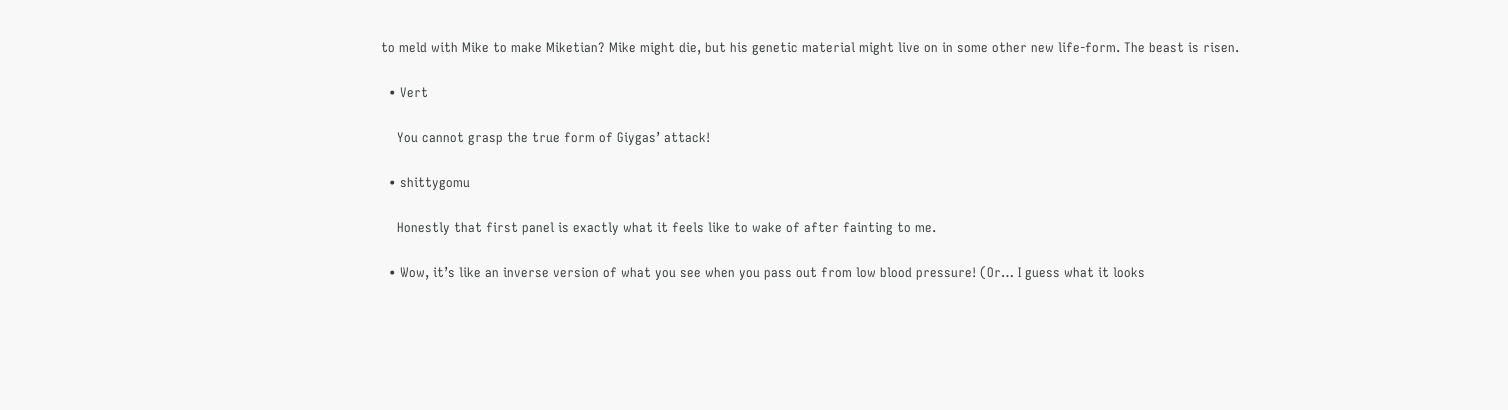to meld with Mike to make Miketian? Mike might die, but his genetic material might live on in some other new life-form. The beast is risen.

  • Vert

    You cannot grasp the true form of Giygas’ attack!

  • shittygomu

    Honestly that first panel is exactly what it feels like to wake of after fainting to me.

  • Wow, it’s like an inverse version of what you see when you pass out from low blood pressure! (Or… I guess what it looks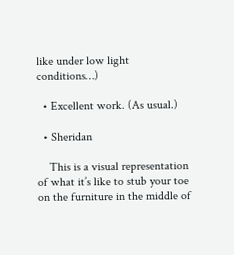like under low light conditions…)

  • Excellent work. (As usual.)

  • Sheridan

    This is a visual representation of what it’s like to stub your toe on the furniture in the middle of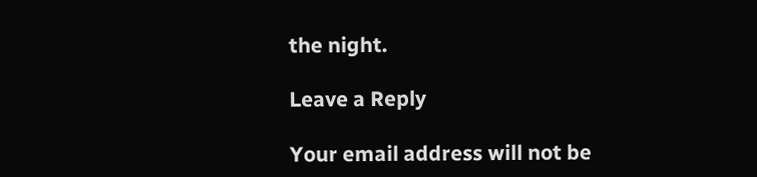the night.

Leave a Reply

Your email address will not be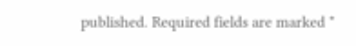published. Required fields are marked *